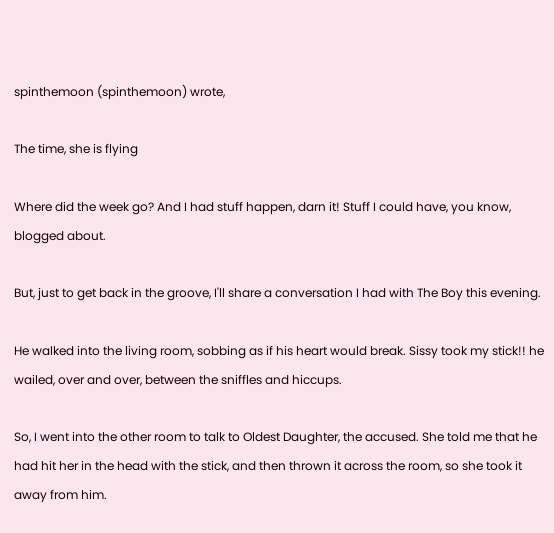spinthemoon (spinthemoon) wrote,

The time, she is flying

Where did the week go? And I had stuff happen, darn it! Stuff I could have, you know, blogged about.

But, just to get back in the groove, I'll share a conversation I had with The Boy this evening.

He walked into the living room, sobbing as if his heart would break. Sissy took my stick!! he wailed, over and over, between the sniffles and hiccups.

So, I went into the other room to talk to Oldest Daughter, the accused. She told me that he had hit her in the head with the stick, and then thrown it across the room, so she took it away from him.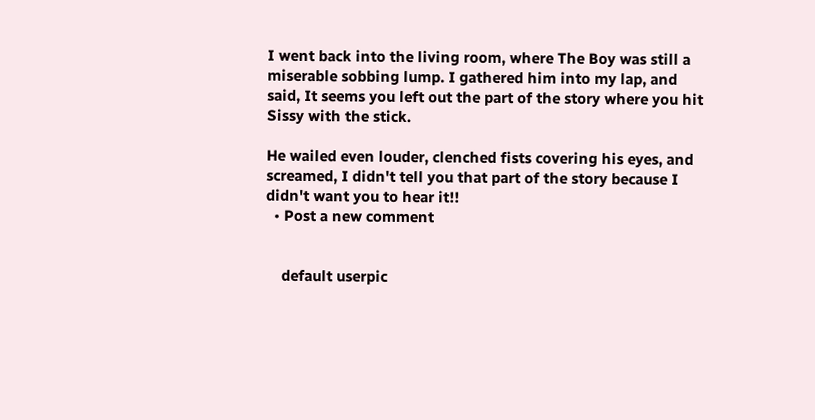I went back into the living room, where The Boy was still a miserable sobbing lump. I gathered him into my lap, and said, It seems you left out the part of the story where you hit Sissy with the stick.

He wailed even louder, clenched fists covering his eyes, and screamed, I didn't tell you that part of the story because I didn't want you to hear it!!
  • Post a new comment


    default userpic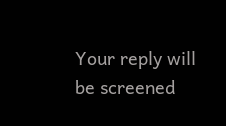Your reply will be screened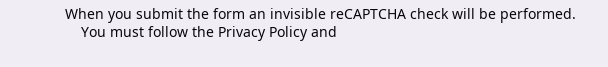When you submit the form an invisible reCAPTCHA check will be performed.
    You must follow the Privacy Policy and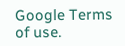Google Terms of use.